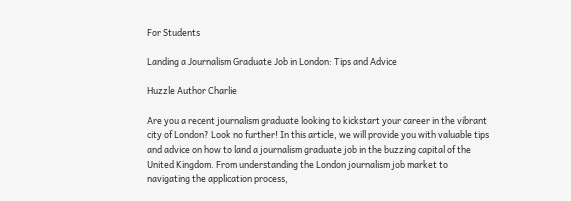For Students

Landing a Journalism Graduate Job in London: Tips and Advice

Huzzle Author Charlie

Are you a recent journalism graduate looking to kickstart your career in the vibrant city of London? Look no further! In this article, we will provide you with valuable tips and advice on how to land a journalism graduate job in the buzzing capital of the United Kingdom. From understanding the London journalism job market to navigating the application process,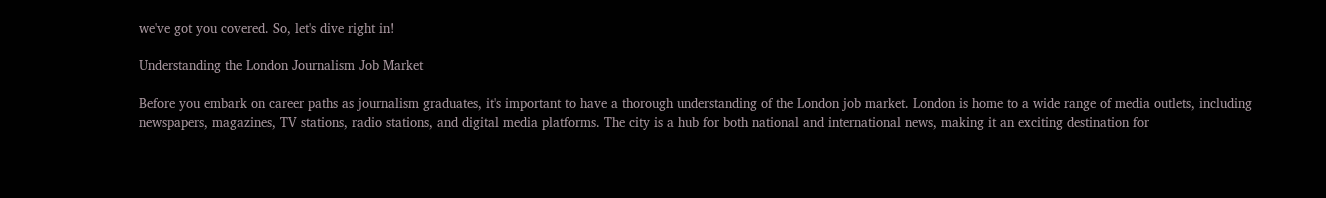we've got you covered. So, let's dive right in!

Understanding the London Journalism Job Market

Before you embark on career paths as journalism graduates, it's important to have a thorough understanding of the London job market. London is home to a wide range of media outlets, including newspapers, magazines, TV stations, radio stations, and digital media platforms. The city is a hub for both national and international news, making it an exciting destination for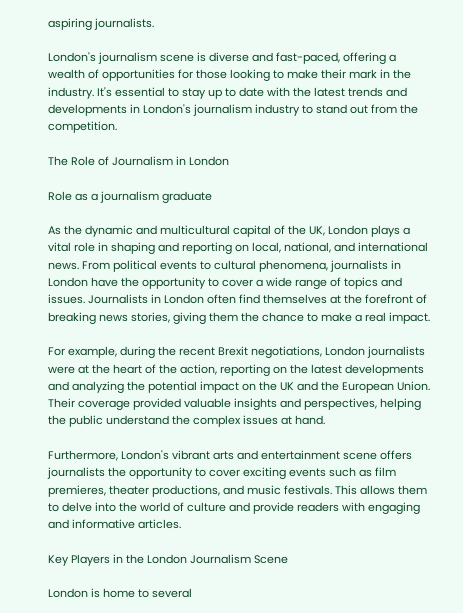aspiring journalists.

London's journalism scene is diverse and fast-paced, offering a wealth of opportunities for those looking to make their mark in the industry. It's essential to stay up to date with the latest trends and developments in London's journalism industry to stand out from the competition.

The Role of Journalism in London

Role as a journalism graduate

As the dynamic and multicultural capital of the UK, London plays a vital role in shaping and reporting on local, national, and international news. From political events to cultural phenomena, journalists in London have the opportunity to cover a wide range of topics and issues. Journalists in London often find themselves at the forefront of breaking news stories, giving them the chance to make a real impact.

For example, during the recent Brexit negotiations, London journalists were at the heart of the action, reporting on the latest developments and analyzing the potential impact on the UK and the European Union. Their coverage provided valuable insights and perspectives, helping the public understand the complex issues at hand.

Furthermore, London's vibrant arts and entertainment scene offers journalists the opportunity to cover exciting events such as film premieres, theater productions, and music festivals. This allows them to delve into the world of culture and provide readers with engaging and informative articles.

Key Players in the London Journalism Scene

London is home to several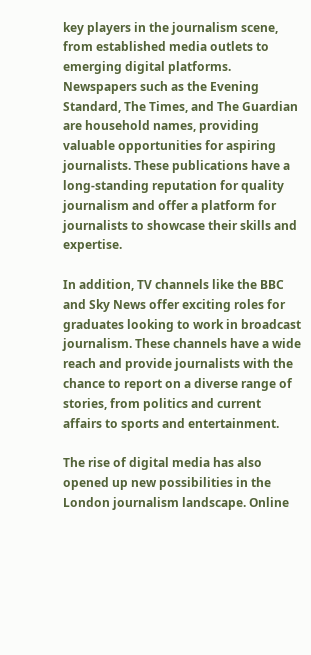key players in the journalism scene, from established media outlets to emerging digital platforms. Newspapers such as the Evening Standard, The Times, and The Guardian are household names, providing valuable opportunities for aspiring journalists. These publications have a long-standing reputation for quality journalism and offer a platform for journalists to showcase their skills and expertise.

In addition, TV channels like the BBC and Sky News offer exciting roles for graduates looking to work in broadcast journalism. These channels have a wide reach and provide journalists with the chance to report on a diverse range of stories, from politics and current affairs to sports and entertainment.

The rise of digital media has also opened up new possibilities in the London journalism landscape. Online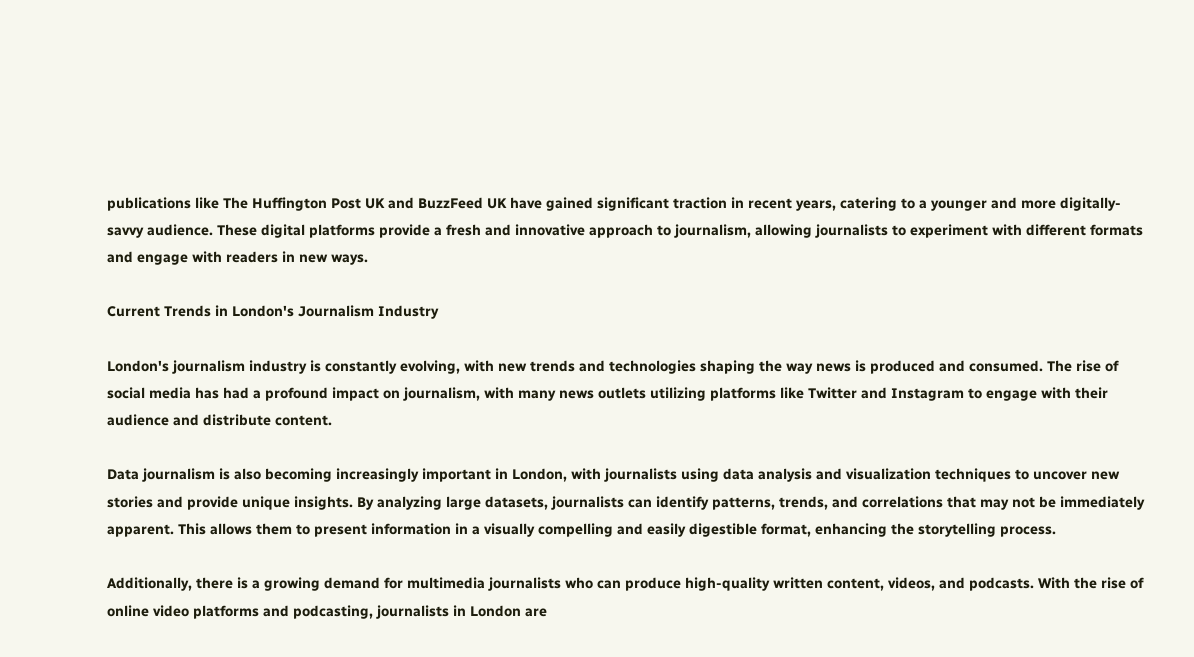publications like The Huffington Post UK and BuzzFeed UK have gained significant traction in recent years, catering to a younger and more digitally-savvy audience. These digital platforms provide a fresh and innovative approach to journalism, allowing journalists to experiment with different formats and engage with readers in new ways.

Current Trends in London's Journalism Industry

London's journalism industry is constantly evolving, with new trends and technologies shaping the way news is produced and consumed. The rise of social media has had a profound impact on journalism, with many news outlets utilizing platforms like Twitter and Instagram to engage with their audience and distribute content.

Data journalism is also becoming increasingly important in London, with journalists using data analysis and visualization techniques to uncover new stories and provide unique insights. By analyzing large datasets, journalists can identify patterns, trends, and correlations that may not be immediately apparent. This allows them to present information in a visually compelling and easily digestible format, enhancing the storytelling process.

Additionally, there is a growing demand for multimedia journalists who can produce high-quality written content, videos, and podcasts. With the rise of online video platforms and podcasting, journalists in London are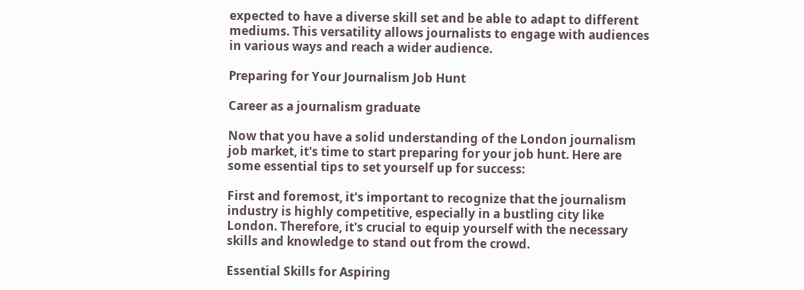expected to have a diverse skill set and be able to adapt to different mediums. This versatility allows journalists to engage with audiences in various ways and reach a wider audience.

Preparing for Your Journalism Job Hunt

Career as a journalism graduate

Now that you have a solid understanding of the London journalism job market, it's time to start preparing for your job hunt. Here are some essential tips to set yourself up for success:

First and foremost, it's important to recognize that the journalism industry is highly competitive, especially in a bustling city like London. Therefore, it's crucial to equip yourself with the necessary skills and knowledge to stand out from the crowd.

Essential Skills for Aspiring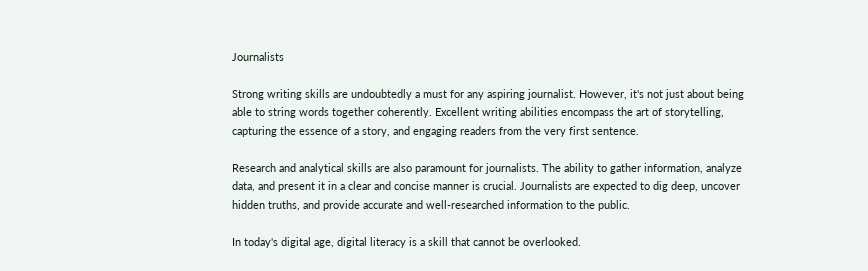Journalists

Strong writing skills are undoubtedly a must for any aspiring journalist. However, it's not just about being able to string words together coherently. Excellent writing abilities encompass the art of storytelling, capturing the essence of a story, and engaging readers from the very first sentence.

Research and analytical skills are also paramount for journalists. The ability to gather information, analyze data, and present it in a clear and concise manner is crucial. Journalists are expected to dig deep, uncover hidden truths, and provide accurate and well-researched information to the public.

In today's digital age, digital literacy is a skill that cannot be overlooked.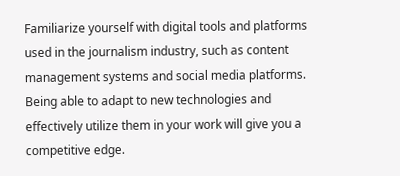Familiarize yourself with digital tools and platforms used in the journalism industry, such as content management systems and social media platforms. Being able to adapt to new technologies and effectively utilize them in your work will give you a competitive edge.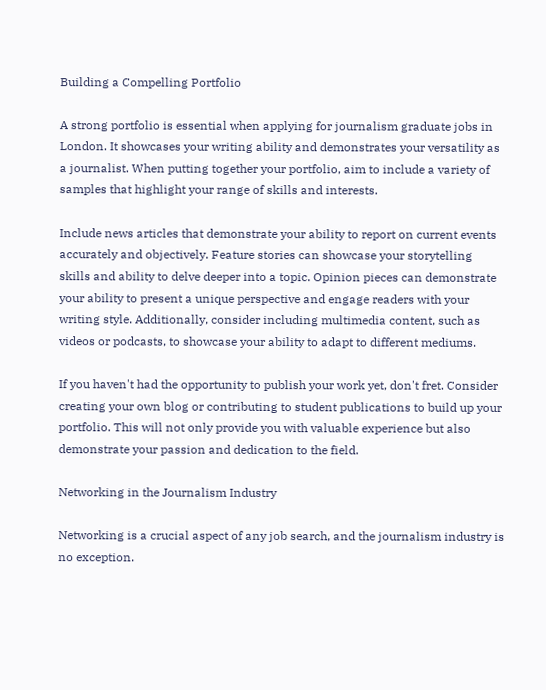Building a Compelling Portfolio

A strong portfolio is essential when applying for journalism graduate jobs in London. It showcases your writing ability and demonstrates your versatility as a journalist. When putting together your portfolio, aim to include a variety of samples that highlight your range of skills and interests.

Include news articles that demonstrate your ability to report on current events accurately and objectively. Feature stories can showcase your storytelling skills and ability to delve deeper into a topic. Opinion pieces can demonstrate your ability to present a unique perspective and engage readers with your writing style. Additionally, consider including multimedia content, such as videos or podcasts, to showcase your ability to adapt to different mediums.

If you haven't had the opportunity to publish your work yet, don't fret. Consider creating your own blog or contributing to student publications to build up your portfolio. This will not only provide you with valuable experience but also demonstrate your passion and dedication to the field.

Networking in the Journalism Industry

Networking is a crucial aspect of any job search, and the journalism industry is no exception.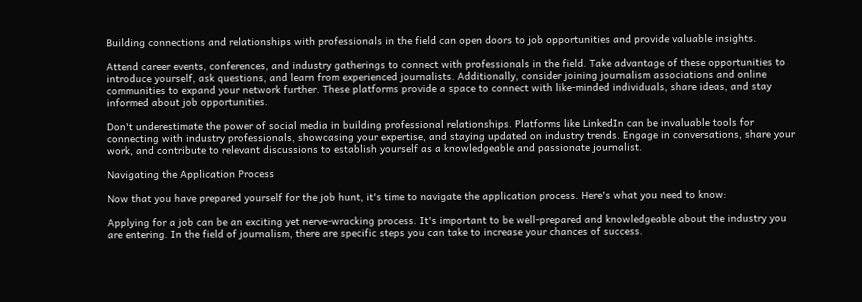Building connections and relationships with professionals in the field can open doors to job opportunities and provide valuable insights.

Attend career events, conferences, and industry gatherings to connect with professionals in the field. Take advantage of these opportunities to introduce yourself, ask questions, and learn from experienced journalists. Additionally, consider joining journalism associations and online communities to expand your network further. These platforms provide a space to connect with like-minded individuals, share ideas, and stay informed about job opportunities.

Don't underestimate the power of social media in building professional relationships. Platforms like LinkedIn can be invaluable tools for connecting with industry professionals, showcasing your expertise, and staying updated on industry trends. Engage in conversations, share your work, and contribute to relevant discussions to establish yourself as a knowledgeable and passionate journalist.

Navigating the Application Process

Now that you have prepared yourself for the job hunt, it's time to navigate the application process. Here's what you need to know:

Applying for a job can be an exciting yet nerve-wracking process. It's important to be well-prepared and knowledgeable about the industry you are entering. In the field of journalism, there are specific steps you can take to increase your chances of success.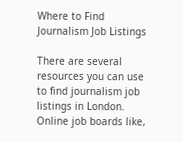Where to Find Journalism Job Listings

There are several resources you can use to find journalism job listings in London. Online job boards like,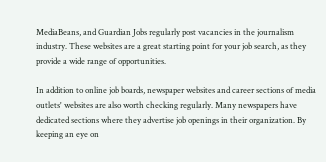MediaBeans, and Guardian Jobs regularly post vacancies in the journalism industry. These websites are a great starting point for your job search, as they provide a wide range of opportunities.

In addition to online job boards, newspaper websites and career sections of media outlets' websites are also worth checking regularly. Many newspapers have dedicated sections where they advertise job openings in their organization. By keeping an eye on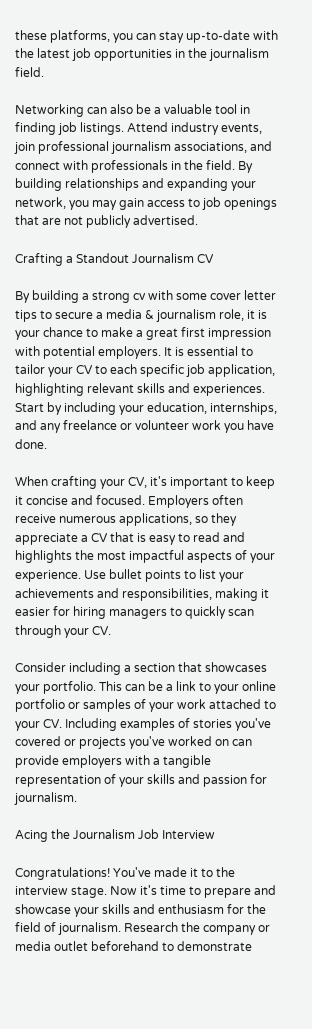these platforms, you can stay up-to-date with the latest job opportunities in the journalism field.

Networking can also be a valuable tool in finding job listings. Attend industry events, join professional journalism associations, and connect with professionals in the field. By building relationships and expanding your network, you may gain access to job openings that are not publicly advertised.

Crafting a Standout Journalism CV

By building a strong cv with some cover letter tips to secure a media & journalism role, it is your chance to make a great first impression with potential employers. It is essential to tailor your CV to each specific job application, highlighting relevant skills and experiences. Start by including your education, internships, and any freelance or volunteer work you have done.

When crafting your CV, it's important to keep it concise and focused. Employers often receive numerous applications, so they appreciate a CV that is easy to read and highlights the most impactful aspects of your experience. Use bullet points to list your achievements and responsibilities, making it easier for hiring managers to quickly scan through your CV.

Consider including a section that showcases your portfolio. This can be a link to your online portfolio or samples of your work attached to your CV. Including examples of stories you've covered or projects you've worked on can provide employers with a tangible representation of your skills and passion for journalism.

Acing the Journalism Job Interview

Congratulations! You've made it to the interview stage. Now it's time to prepare and showcase your skills and enthusiasm for the field of journalism. Research the company or media outlet beforehand to demonstrate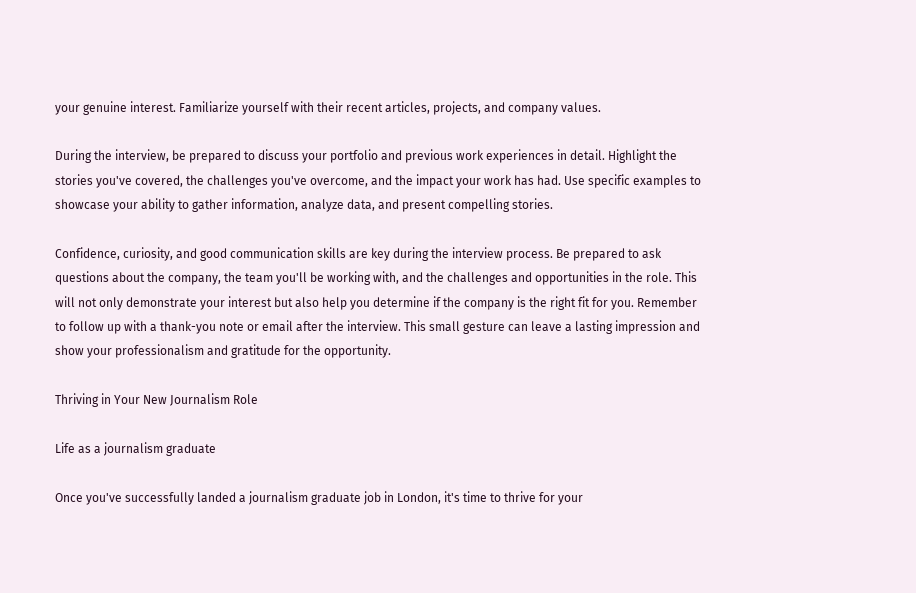your genuine interest. Familiarize yourself with their recent articles, projects, and company values.

During the interview, be prepared to discuss your portfolio and previous work experiences in detail. Highlight the stories you've covered, the challenges you've overcome, and the impact your work has had. Use specific examples to showcase your ability to gather information, analyze data, and present compelling stories.

Confidence, curiosity, and good communication skills are key during the interview process. Be prepared to ask questions about the company, the team you'll be working with, and the challenges and opportunities in the role. This will not only demonstrate your interest but also help you determine if the company is the right fit for you. Remember to follow up with a thank-you note or email after the interview. This small gesture can leave a lasting impression and show your professionalism and gratitude for the opportunity.

Thriving in Your New Journalism Role

Life as a journalism graduate

Once you've successfully landed a journalism graduate job in London, it's time to thrive for your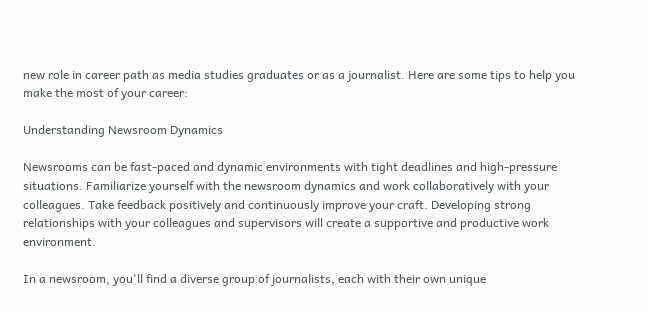new role in career path as media studies graduates or as a journalist. Here are some tips to help you make the most of your career:

Understanding Newsroom Dynamics

Newsrooms can be fast-paced and dynamic environments with tight deadlines and high-pressure situations. Familiarize yourself with the newsroom dynamics and work collaboratively with your colleagues. Take feedback positively and continuously improve your craft. Developing strong relationships with your colleagues and supervisors will create a supportive and productive work environment.

In a newsroom, you'll find a diverse group of journalists, each with their own unique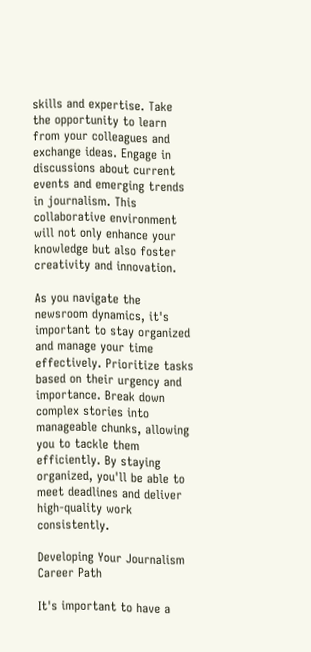skills and expertise. Take the opportunity to learn from your colleagues and exchange ideas. Engage in discussions about current events and emerging trends in journalism. This collaborative environment will not only enhance your knowledge but also foster creativity and innovation.

As you navigate the newsroom dynamics, it's important to stay organized and manage your time effectively. Prioritize tasks based on their urgency and importance. Break down complex stories into manageable chunks, allowing you to tackle them efficiently. By staying organized, you'll be able to meet deadlines and deliver high-quality work consistently.

Developing Your Journalism Career Path

It's important to have a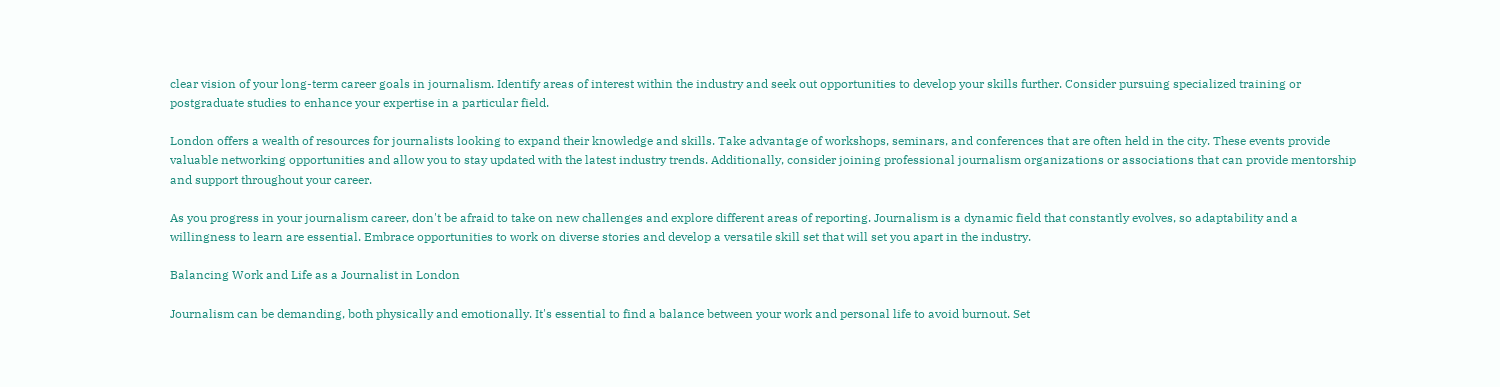clear vision of your long-term career goals in journalism. Identify areas of interest within the industry and seek out opportunities to develop your skills further. Consider pursuing specialized training or postgraduate studies to enhance your expertise in a particular field.

London offers a wealth of resources for journalists looking to expand their knowledge and skills. Take advantage of workshops, seminars, and conferences that are often held in the city. These events provide valuable networking opportunities and allow you to stay updated with the latest industry trends. Additionally, consider joining professional journalism organizations or associations that can provide mentorship and support throughout your career.

As you progress in your journalism career, don't be afraid to take on new challenges and explore different areas of reporting. Journalism is a dynamic field that constantly evolves, so adaptability and a willingness to learn are essential. Embrace opportunities to work on diverse stories and develop a versatile skill set that will set you apart in the industry.

Balancing Work and Life as a Journalist in London

Journalism can be demanding, both physically and emotionally. It's essential to find a balance between your work and personal life to avoid burnout. Set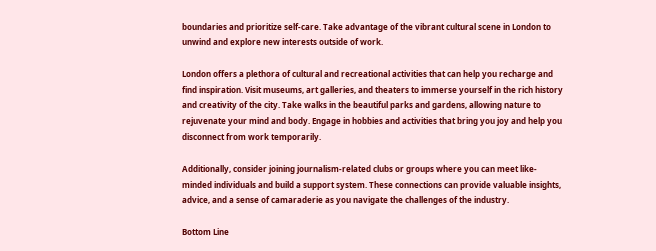boundaries and prioritize self-care. Take advantage of the vibrant cultural scene in London to unwind and explore new interests outside of work.

London offers a plethora of cultural and recreational activities that can help you recharge and find inspiration. Visit museums, art galleries, and theaters to immerse yourself in the rich history and creativity of the city. Take walks in the beautiful parks and gardens, allowing nature to rejuvenate your mind and body. Engage in hobbies and activities that bring you joy and help you disconnect from work temporarily.

Additionally, consider joining journalism-related clubs or groups where you can meet like-minded individuals and build a support system. These connections can provide valuable insights, advice, and a sense of camaraderie as you navigate the challenges of the industry.

Bottom Line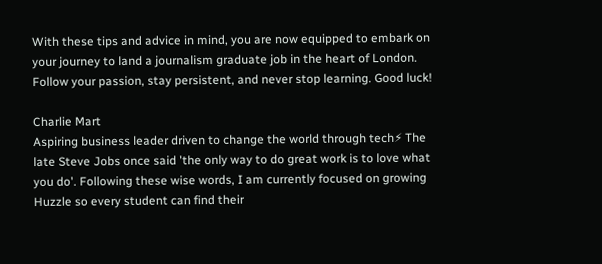With these tips and advice in mind, you are now equipped to embark on your journey to land a journalism graduate job in the heart of London. Follow your passion, stay persistent, and never stop learning. Good luck!

Charlie Mart
Aspiring business leader driven to change the world through tech⚡ The late Steve Jobs once said 'the only way to do great work is to love what you do'. Following these wise words, I am currently focused on growing Huzzle so every student can find their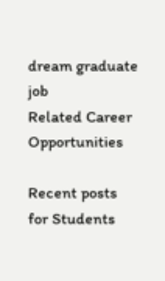dream graduate job
Related Career Opportunities

Recent posts for Students